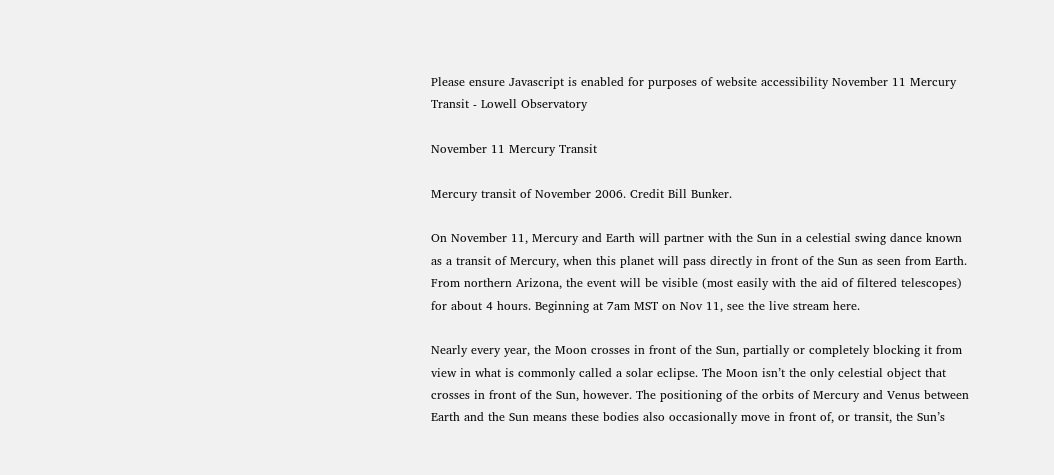Please ensure Javascript is enabled for purposes of website accessibility November 11 Mercury Transit - Lowell Observatory

November 11 Mercury Transit

Mercury transit of November 2006. Credit Bill Bunker.

On November 11, Mercury and Earth will partner with the Sun in a celestial swing dance known as a transit of Mercury, when this planet will pass directly in front of the Sun as seen from Earth. From northern Arizona, the event will be visible (most easily with the aid of filtered telescopes) for about 4 hours. Beginning at 7am MST on Nov 11, see the live stream here.

Nearly every year, the Moon crosses in front of the Sun, partially or completely blocking it from view in what is commonly called a solar eclipse. The Moon isn’t the only celestial object that crosses in front of the Sun, however. The positioning of the orbits of Mercury and Venus between Earth and the Sun means these bodies also occasionally move in front of, or transit, the Sun’s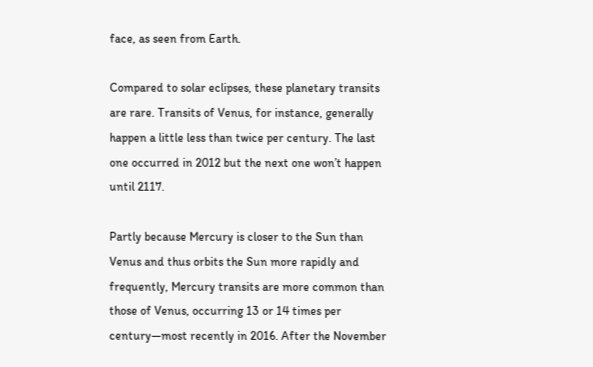face, as seen from Earth.

Compared to solar eclipses, these planetary transits are rare. Transits of Venus, for instance, generally happen a little less than twice per century. The last one occurred in 2012 but the next one won’t happen until 2117.

Partly because Mercury is closer to the Sun than Venus and thus orbits the Sun more rapidly and frequently, Mercury transits are more common than those of Venus, occurring 13 or 14 times per century—most recently in 2016. After the November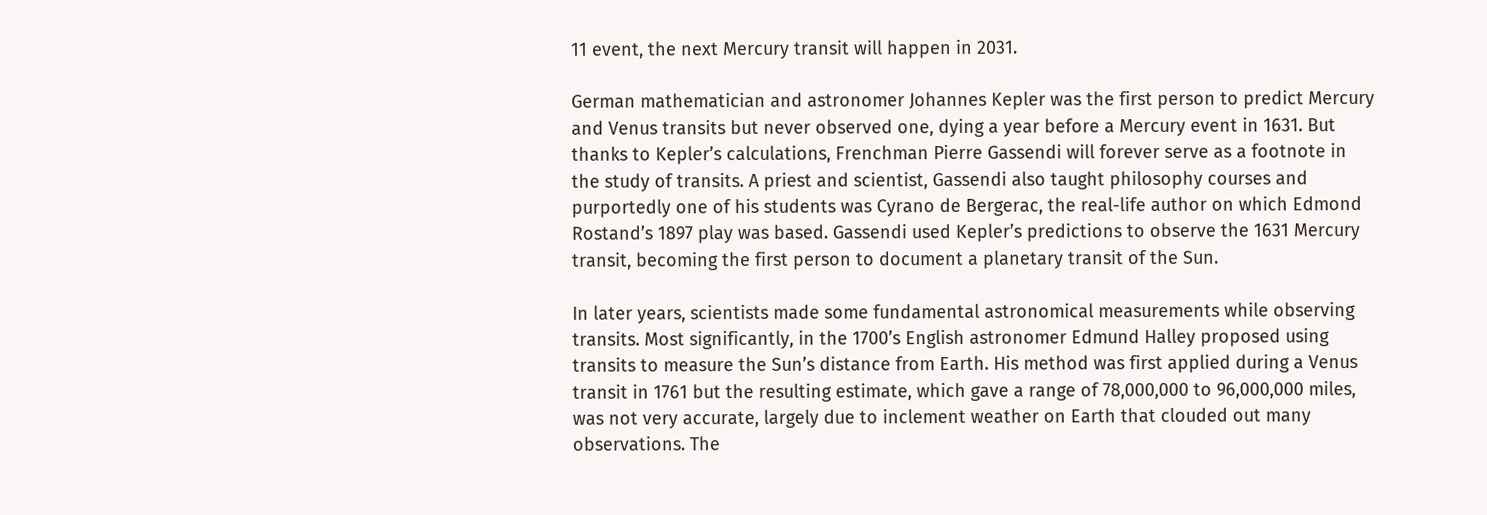11 event, the next Mercury transit will happen in 2031.

German mathematician and astronomer Johannes Kepler was the first person to predict Mercury and Venus transits but never observed one, dying a year before a Mercury event in 1631. But thanks to Kepler’s calculations, Frenchman Pierre Gassendi will forever serve as a footnote in the study of transits. A priest and scientist, Gassendi also taught philosophy courses and purportedly one of his students was Cyrano de Bergerac, the real-life author on which Edmond Rostand’s 1897 play was based. Gassendi used Kepler’s predictions to observe the 1631 Mercury transit, becoming the first person to document a planetary transit of the Sun.

In later years, scientists made some fundamental astronomical measurements while observing transits. Most significantly, in the 1700’s English astronomer Edmund Halley proposed using transits to measure the Sun’s distance from Earth. His method was first applied during a Venus transit in 1761 but the resulting estimate, which gave a range of 78,000,000 to 96,000,000 miles, was not very accurate, largely due to inclement weather on Earth that clouded out many observations. The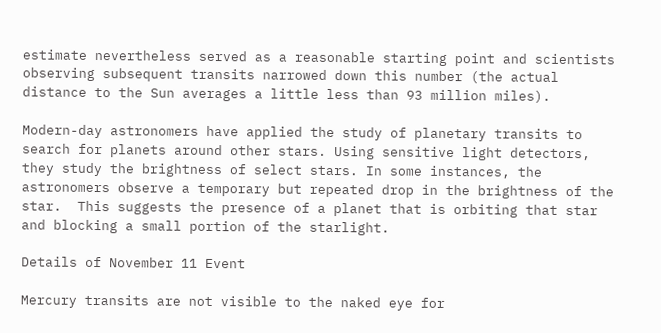estimate nevertheless served as a reasonable starting point and scientists observing subsequent transits narrowed down this number (the actual distance to the Sun averages a little less than 93 million miles).

Modern-day astronomers have applied the study of planetary transits to search for planets around other stars. Using sensitive light detectors, they study the brightness of select stars. In some instances, the astronomers observe a temporary but repeated drop in the brightness of the star.  This suggests the presence of a planet that is orbiting that star and blocking a small portion of the starlight.

Details of November 11 Event

Mercury transits are not visible to the naked eye for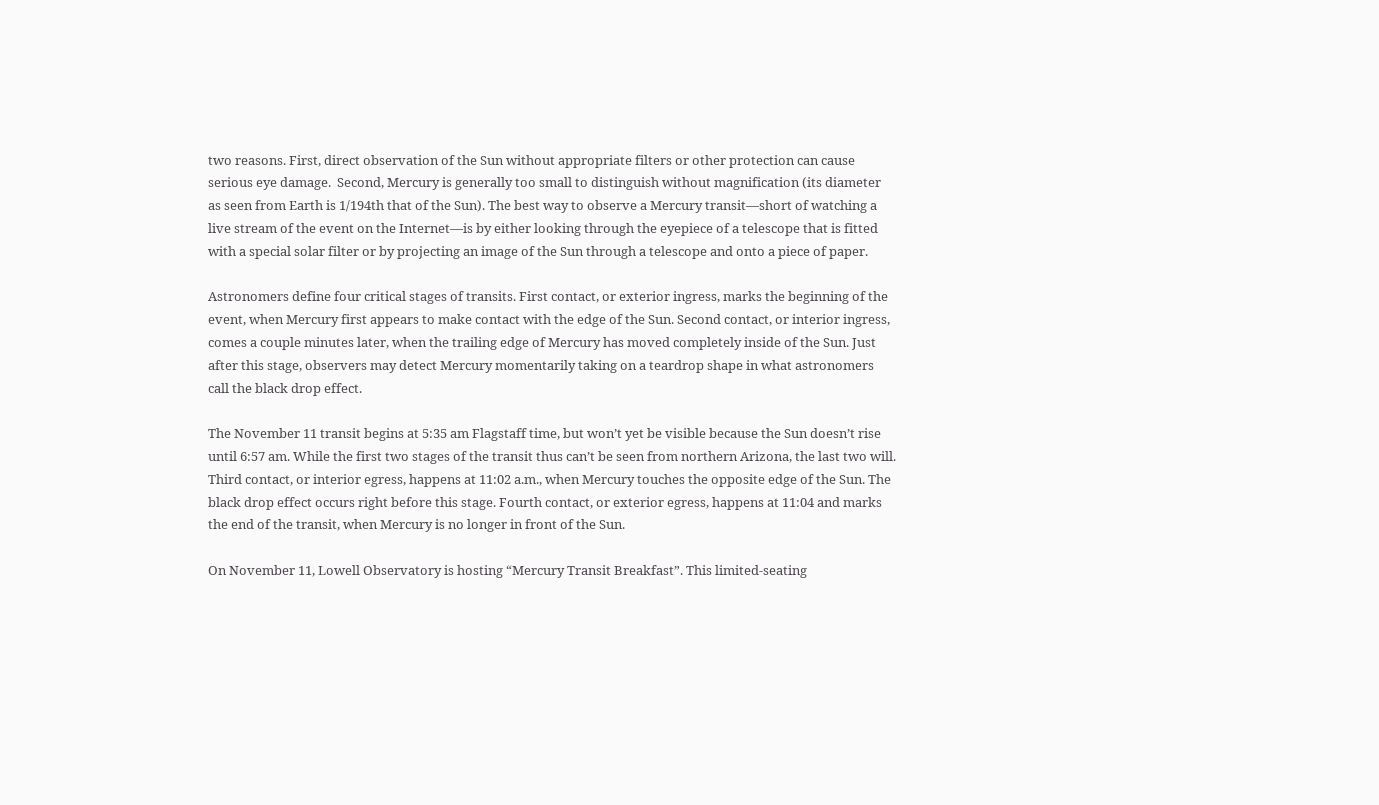two reasons. First, direct observation of the Sun without appropriate filters or other protection can cause serious eye damage.  Second, Mercury is generally too small to distinguish without magnification (its diameter as seen from Earth is 1/194th that of the Sun). The best way to observe a Mercury transit—short of watching a live stream of the event on the Internet—is by either looking through the eyepiece of a telescope that is fitted with a special solar filter or by projecting an image of the Sun through a telescope and onto a piece of paper.

Astronomers define four critical stages of transits. First contact, or exterior ingress, marks the beginning of the event, when Mercury first appears to make contact with the edge of the Sun. Second contact, or interior ingress, comes a couple minutes later, when the trailing edge of Mercury has moved completely inside of the Sun. Just after this stage, observers may detect Mercury momentarily taking on a teardrop shape in what astronomers call the black drop effect.

The November 11 transit begins at 5:35 am Flagstaff time, but won’t yet be visible because the Sun doesn’t rise until 6:57 am. While the first two stages of the transit thus can’t be seen from northern Arizona, the last two will. Third contact, or interior egress, happens at 11:02 a.m., when Mercury touches the opposite edge of the Sun. The black drop effect occurs right before this stage. Fourth contact, or exterior egress, happens at 11:04 and marks the end of the transit, when Mercury is no longer in front of the Sun.

On November 11, Lowell Observatory is hosting “Mercury Transit Breakfast”. This limited-seating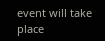event will take place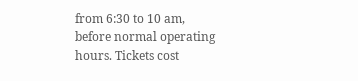from 6:30 to 10 am, before normal operating hours. Tickets cost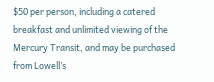$50 per person, including a catered breakfast and unlimited viewing of the Mercury Transit, and may be purchased from Lowell’s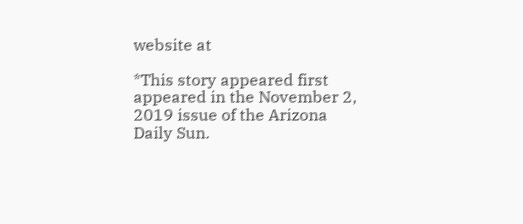website at

*This story appeared first appeared in the November 2, 2019 issue of the Arizona Daily Sun.